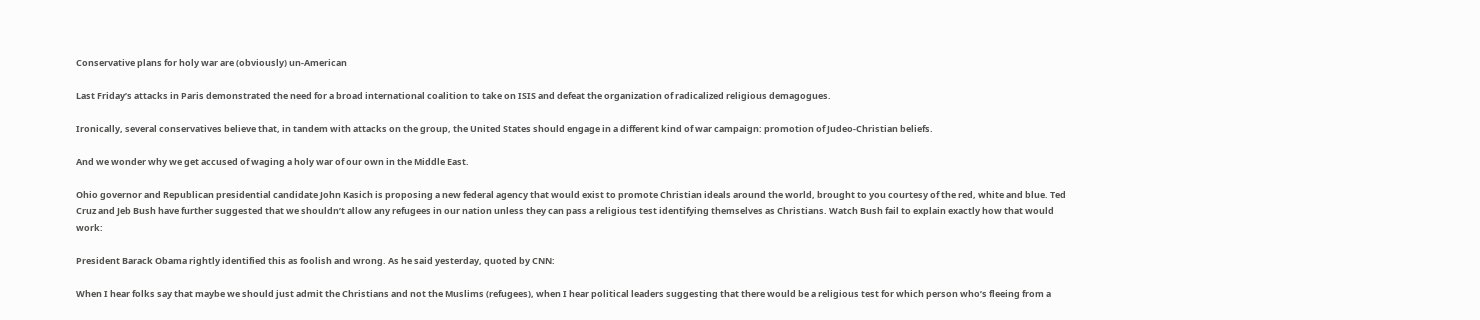Conservative plans for holy war are (obviously) un-American

Last Friday’s attacks in Paris demonstrated the need for a broad international coalition to take on ISIS and defeat the organization of radicalized religious demagogues.

Ironically, several conservatives believe that, in tandem with attacks on the group, the United States should engage in a different kind of war campaign: promotion of Judeo-Christian beliefs.

And we wonder why we get accused of waging a holy war of our own in the Middle East.

Ohio governor and Republican presidential candidate John Kasich is proposing a new federal agency that would exist to promote Christian ideals around the world, brought to you courtesy of the red, white and blue. Ted Cruz and Jeb Bush have further suggested that we shouldn’t allow any refugees in our nation unless they can pass a religious test identifying themselves as Christians. Watch Bush fail to explain exactly how that would work:

President Barack Obama rightly identified this as foolish and wrong. As he said yesterday, quoted by CNN:

When I hear folks say that maybe we should just admit the Christians and not the Muslims (refugees), when I hear political leaders suggesting that there would be a religious test for which person who’s fleeing from a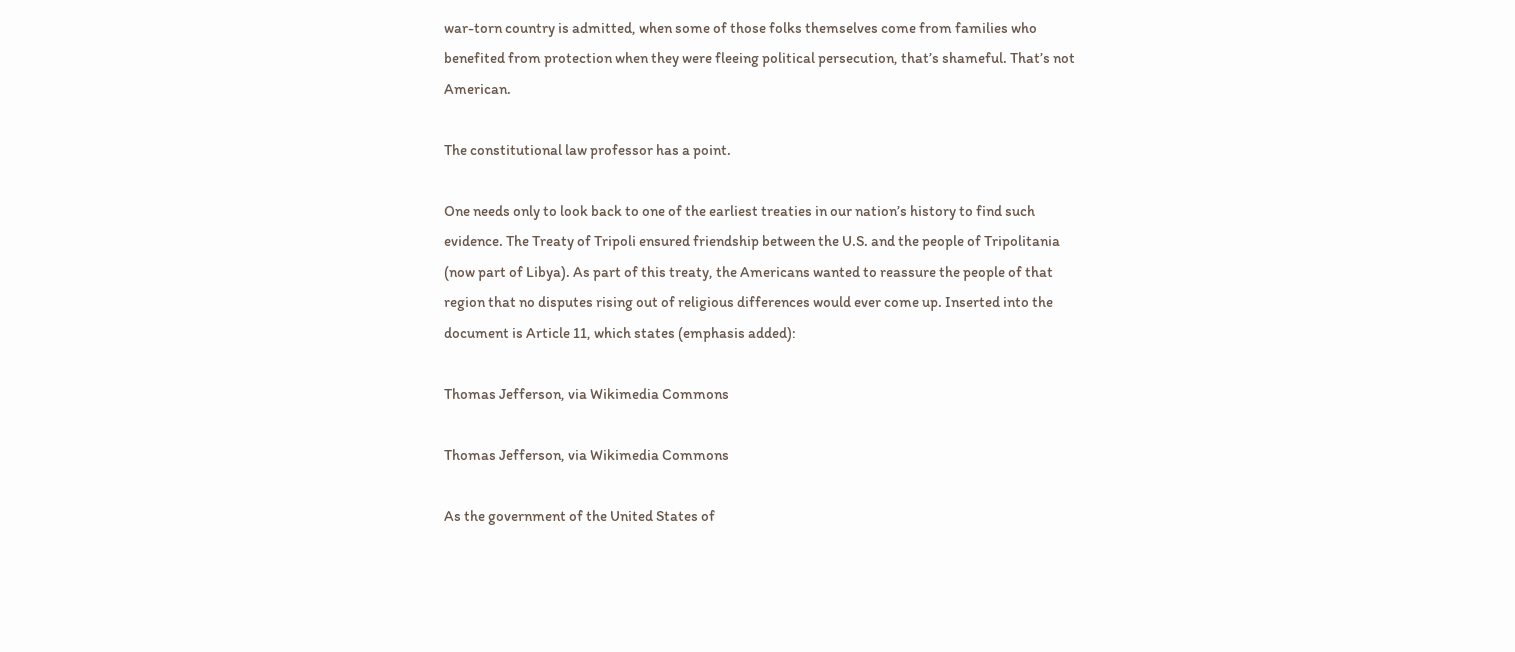war-torn country is admitted, when some of those folks themselves come from families who benefited from protection when they were fleeing political persecution, that’s shameful. That’s not American.

The constitutional law professor has a point.

One needs only to look back to one of the earliest treaties in our nation’s history to find such evidence. The Treaty of Tripoli ensured friendship between the U.S. and the people of Tripolitania (now part of Libya). As part of this treaty, the Americans wanted to reassure the people of that region that no disputes rising out of religious differences would ever come up. Inserted into the document is Article 11, which states (emphasis added):

Thomas Jefferson, via Wikimedia Commons

Thomas Jefferson, via Wikimedia Commons

As the government of the United States of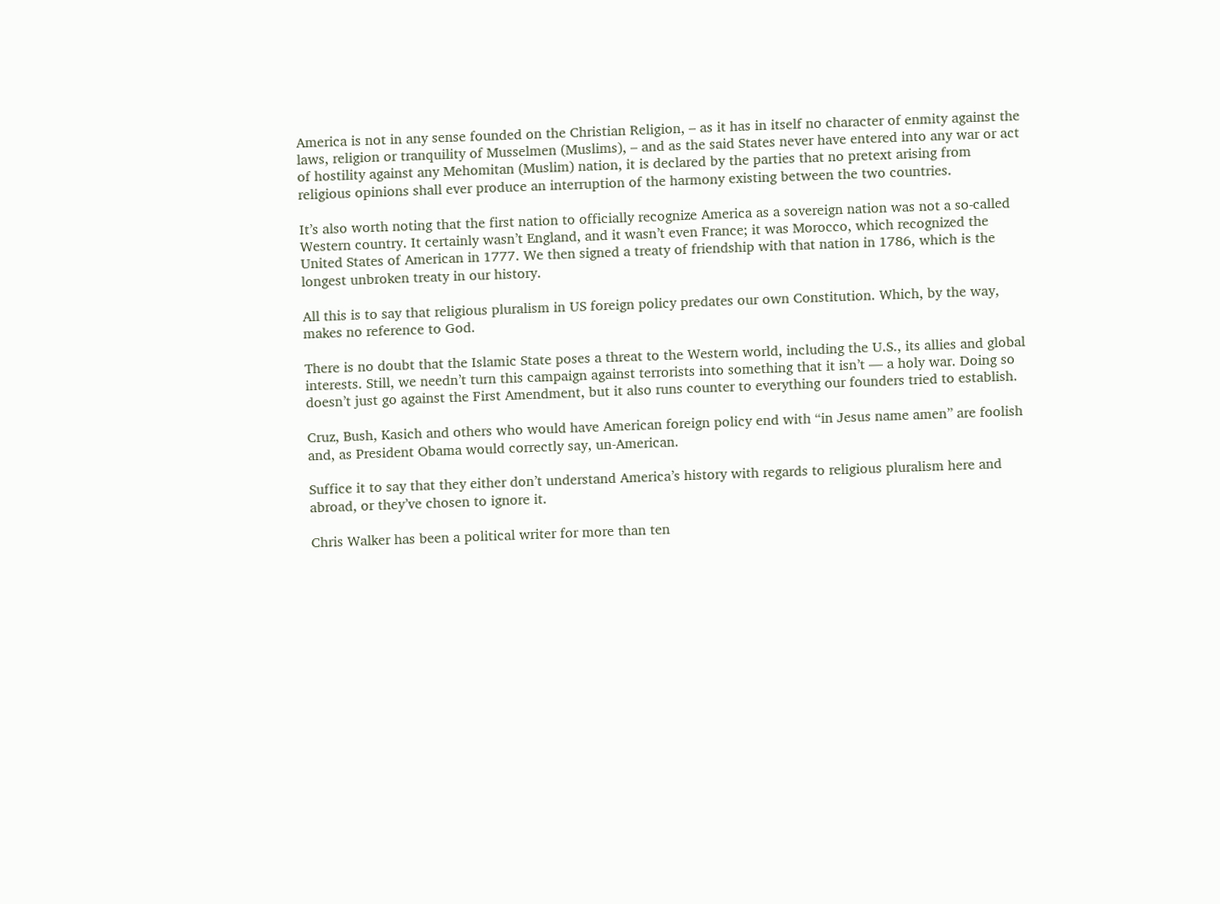America is not in any sense founded on the Christian Religion, – as it has in itself no character of enmity against the laws, religion or tranquility of Musselmen (Muslims), – and as the said States never have entered into any war or act of hostility against any Mehomitan (Muslim) nation, it is declared by the parties that no pretext arising from religious opinions shall ever produce an interruption of the harmony existing between the two countries.

It’s also worth noting that the first nation to officially recognize America as a sovereign nation was not a so-called Western country. It certainly wasn’t England, and it wasn’t even France; it was Morocco, which recognized the United States of American in 1777. We then signed a treaty of friendship with that nation in 1786, which is the longest unbroken treaty in our history.

All this is to say that religious pluralism in US foreign policy predates our own Constitution. Which, by the way, makes no reference to God.

There is no doubt that the Islamic State poses a threat to the Western world, including the U.S., its allies and global interests. Still, we needn’t turn this campaign against terrorists into something that it isn’t — a holy war. Doing so doesn’t just go against the First Amendment, but it also runs counter to everything our founders tried to establish.

Cruz, Bush, Kasich and others who would have American foreign policy end with “in Jesus name amen” are foolish and, as President Obama would correctly say, un-American.

Suffice it to say that they either don’t understand America’s history with regards to religious pluralism here and abroad, or they’ve chosen to ignore it.

Chris Walker has been a political writer for more than ten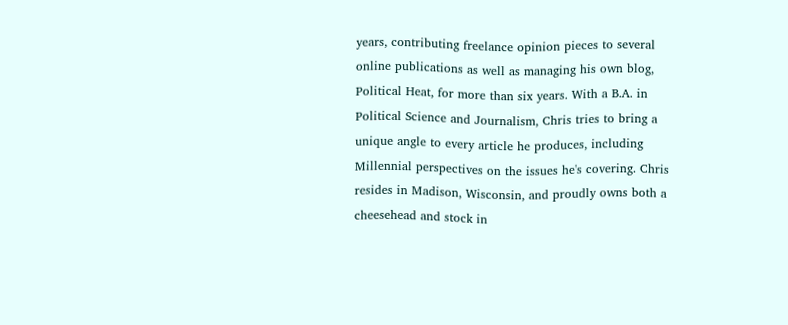years, contributing freelance opinion pieces to several online publications as well as managing his own blog, Political Heat, for more than six years. With a B.A. in Political Science and Journalism, Chris tries to bring a unique angle to every article he produces, including Millennial perspectives on the issues he's covering. Chris resides in Madison, Wisconsin, and proudly owns both a cheesehead and stock in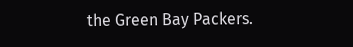the Green Bay Packers.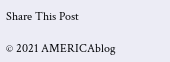Share This Post

© 2021 AMERICAblog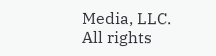Media, LLC. All rights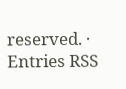reserved. · Entries RSS